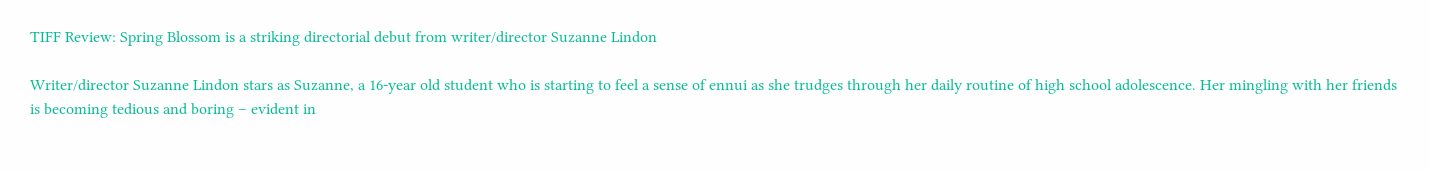TIFF Review: Spring Blossom is a striking directorial debut from writer/director Suzanne Lindon

Writer/director Suzanne Lindon stars as Suzanne, a 16-year old student who is starting to feel a sense of ennui as she trudges through her daily routine of high school adolescence. Her mingling with her friends is becoming tedious and boring – evident in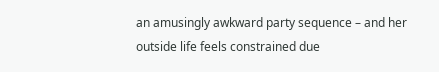an amusingly awkward party sequence – and her outside life feels constrained due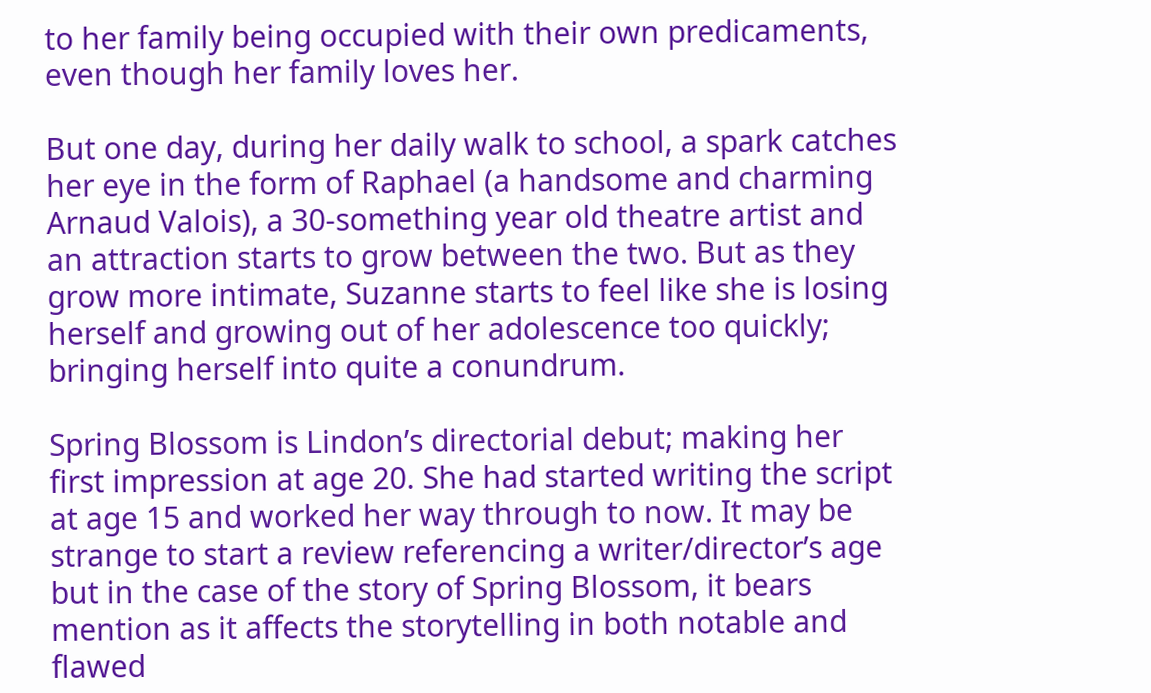to her family being occupied with their own predicaments, even though her family loves her.

But one day, during her daily walk to school, a spark catches her eye in the form of Raphael (a handsome and charming Arnaud Valois), a 30-something year old theatre artist and an attraction starts to grow between the two. But as they grow more intimate, Suzanne starts to feel like she is losing herself and growing out of her adolescence too quickly; bringing herself into quite a conundrum.

Spring Blossom is Lindon’s directorial debut; making her first impression at age 20. She had started writing the script at age 15 and worked her way through to now. It may be strange to start a review referencing a writer/director’s age but in the case of the story of Spring Blossom, it bears mention as it affects the storytelling in both notable and flawed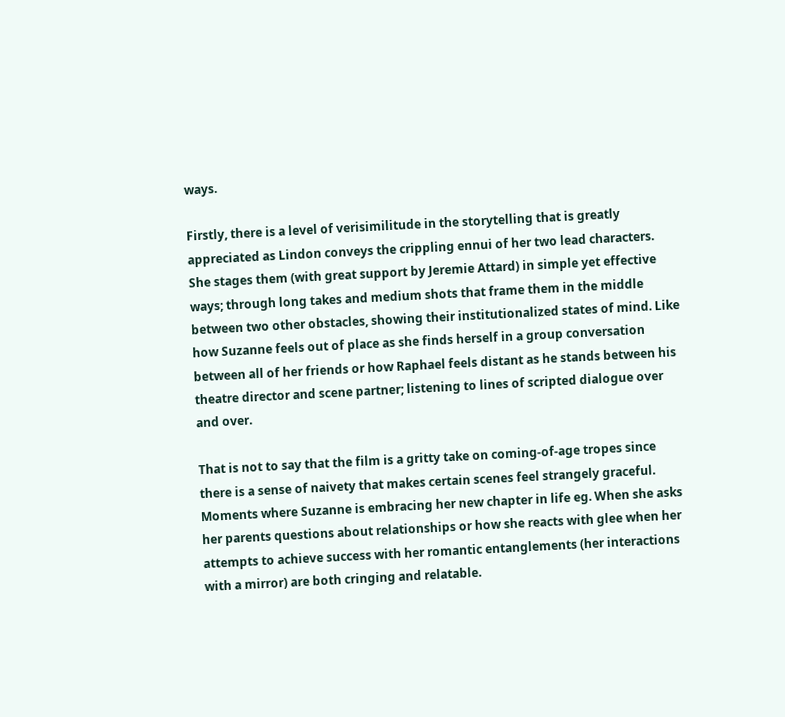ways.

Firstly, there is a level of verisimilitude in the storytelling that is greatly appreciated as Lindon conveys the crippling ennui of her two lead characters. She stages them (with great support by Jeremie Attard) in simple yet effective ways; through long takes and medium shots that frame them in the middle between two other obstacles, showing their institutionalized states of mind. Like how Suzanne feels out of place as she finds herself in a group conversation between all of her friends or how Raphael feels distant as he stands between his theatre director and scene partner; listening to lines of scripted dialogue over and over.

That is not to say that the film is a gritty take on coming-of-age tropes since there is a sense of naivety that makes certain scenes feel strangely graceful. Moments where Suzanne is embracing her new chapter in life eg. When she asks her parents questions about relationships or how she reacts with glee when her attempts to achieve success with her romantic entanglements (her interactions with a mirror) are both cringing and relatable.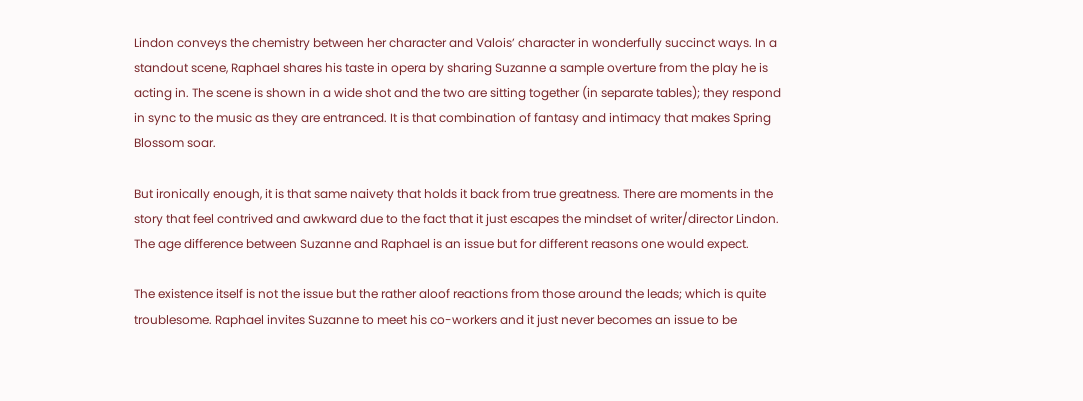Lindon conveys the chemistry between her character and Valois’ character in wonderfully succinct ways. In a standout scene, Raphael shares his taste in opera by sharing Suzanne a sample overture from the play he is acting in. The scene is shown in a wide shot and the two are sitting together (in separate tables); they respond in sync to the music as they are entranced. It is that combination of fantasy and intimacy that makes Spring Blossom soar.

But ironically enough, it is that same naivety that holds it back from true greatness. There are moments in the story that feel contrived and awkward due to the fact that it just escapes the mindset of writer/director Lindon. The age difference between Suzanne and Raphael is an issue but for different reasons one would expect.

The existence itself is not the issue but the rather aloof reactions from those around the leads; which is quite troublesome. Raphael invites Suzanne to meet his co-workers and it just never becomes an issue to be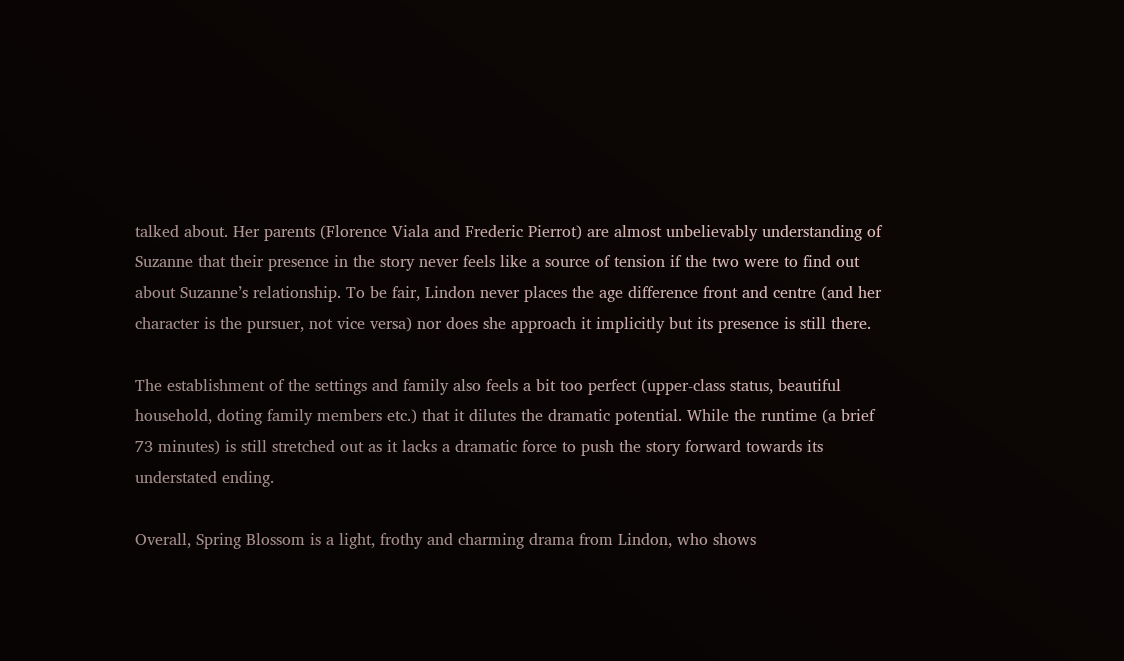talked about. Her parents (Florence Viala and Frederic Pierrot) are almost unbelievably understanding of Suzanne that their presence in the story never feels like a source of tension if the two were to find out about Suzanne’s relationship. To be fair, Lindon never places the age difference front and centre (and her character is the pursuer, not vice versa) nor does she approach it implicitly but its presence is still there.

The establishment of the settings and family also feels a bit too perfect (upper-class status, beautiful household, doting family members etc.) that it dilutes the dramatic potential. While the runtime (a brief 73 minutes) is still stretched out as it lacks a dramatic force to push the story forward towards its understated ending.

Overall, Spring Blossom is a light, frothy and charming drama from Lindon, who shows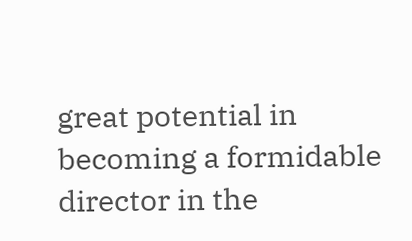great potential in becoming a formidable director in the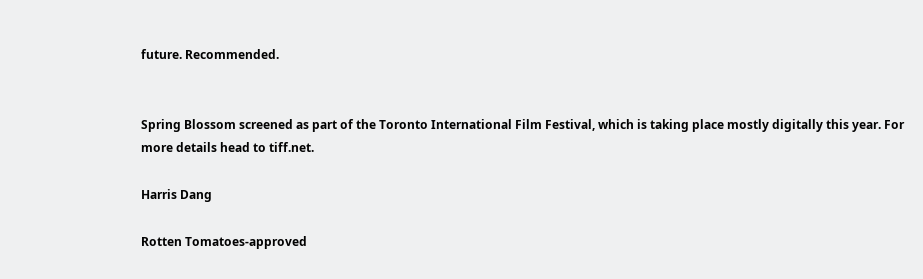future. Recommended.


Spring Blossom screened as part of the Toronto International Film Festival, which is taking place mostly digitally this year. For more details head to tiff.net.

Harris Dang

Rotten Tomatoes-approved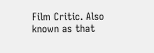Film Critic. Also known as that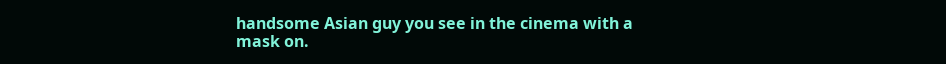handsome Asian guy you see in the cinema with a mask on.